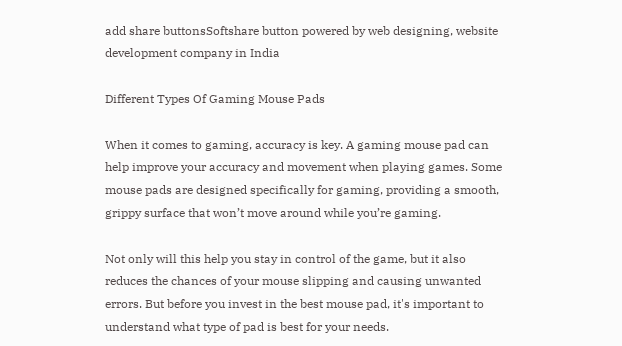add share buttonsSoftshare button powered by web designing, website development company in India

Different Types Of Gaming Mouse Pads

When it comes to gaming, accuracy is key. A gaming mouse pad can help improve your accuracy and movement when playing games. Some mouse pads are designed specifically for gaming, providing a smooth, grippy surface that won’t move around while you’re gaming.

Not only will this help you stay in control of the game, but it also reduces the chances of your mouse slipping and causing unwanted errors. But before you invest in the best mouse pad, it's important to understand what type of pad is best for your needs.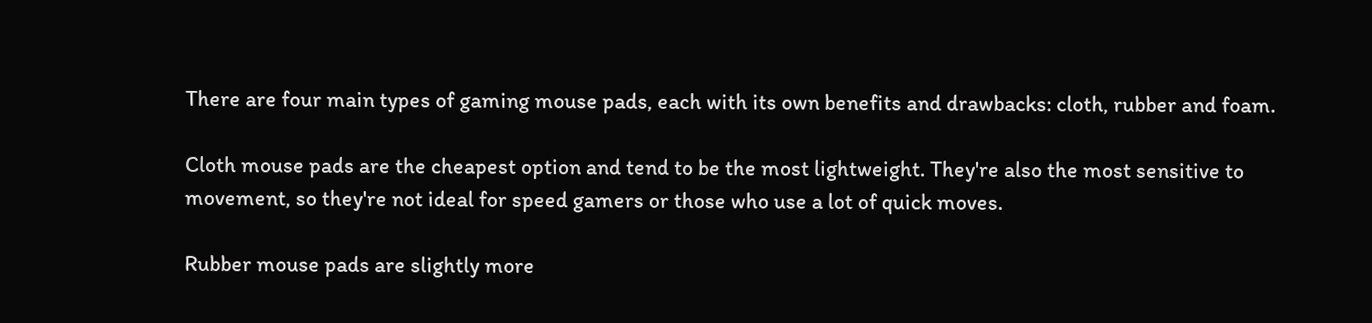There are four main types of gaming mouse pads, each with its own benefits and drawbacks: cloth, rubber and foam.

Cloth mouse pads are the cheapest option and tend to be the most lightweight. They're also the most sensitive to movement, so they're not ideal for speed gamers or those who use a lot of quick moves.

Rubber mouse pads are slightly more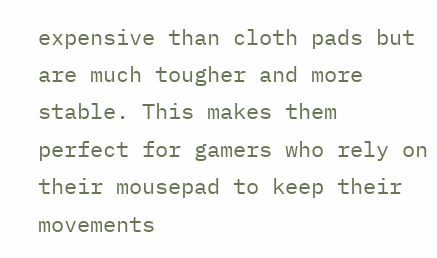expensive than cloth pads but are much tougher and more stable. This makes them perfect for gamers who rely on their mousepad to keep their movements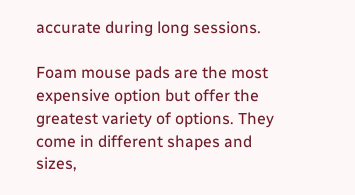accurate during long sessions.

Foam mouse pads are the most expensive option but offer the greatest variety of options. They come in different shapes and sizes,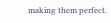making them perfect.